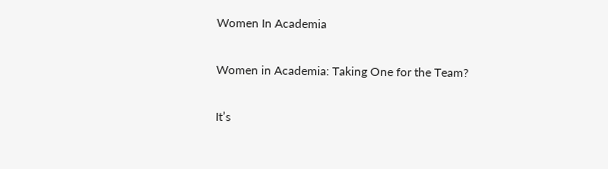Women In Academia

Women in Academia: Taking One for the Team?

It’s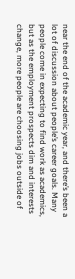near the end of the academic year, and there’s been a lot of discussion about people’s career goals. Many people come in expecting to find work as academics, but as the employment prospects dim and interests change, more people are choosing jobs outside of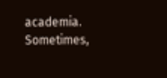academia. Sometimes,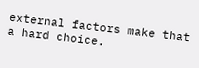external factors make that a hard choice.